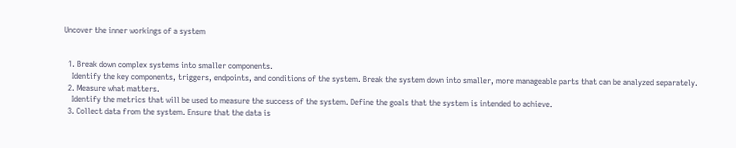Uncover the inner workings of a system


  1. Break down complex systems into smaller components.
    Identify the key components, triggers, endpoints, and conditions of the system. Break the system down into smaller, more manageable parts that can be analyzed separately.
  2. Measure what matters.
    Identify the metrics that will be used to measure the success of the system. Define the goals that the system is intended to achieve.
  3. Collect data from the system. Ensure that the data is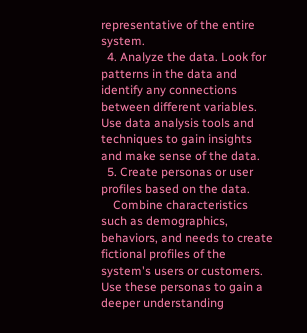representative of the entire system.
  4. Analyze the data. Look for patterns in the data and identify any connections between different variables. Use data analysis tools and techniques to gain insights and make sense of the data.
  5. Create personas or user profiles based on the data.
    Combine characteristics such as demographics, behaviors, and needs to create fictional profiles of the system's users or customers. Use these personas to gain a deeper understanding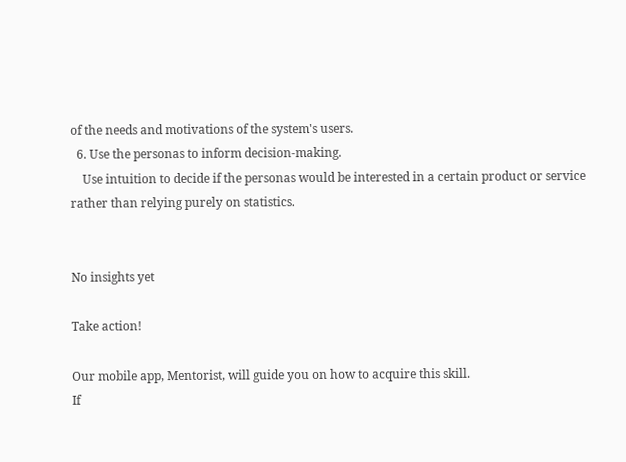of the needs and motivations of the system's users.
  6. Use the personas to inform decision-making.
    Use intuition to decide if the personas would be interested in a certain product or service rather than relying purely on statistics.


No insights yet

Take action!

Our mobile app, Mentorist, will guide you on how to acquire this skill.
If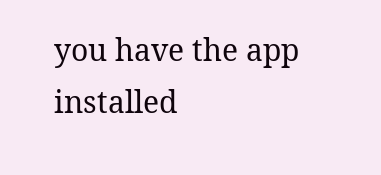you have the app installed